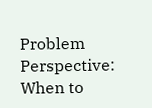Problem Perspective: When to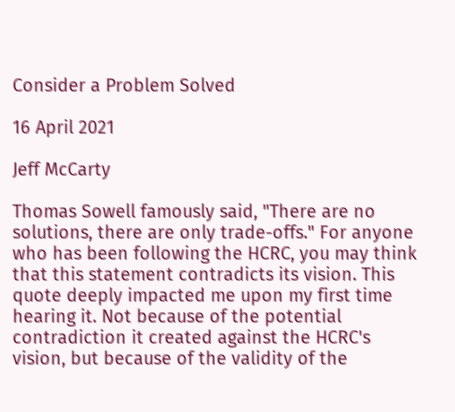Consider a Problem Solved

16 April 2021

Jeff McCarty

Thomas Sowell famously said, "There are no solutions, there are only trade-offs." For anyone who has been following the HCRC, you may think that this statement contradicts its vision. This quote deeply impacted me upon my first time hearing it. Not because of the potential contradiction it created against the HCRC's vision, but because of the validity of the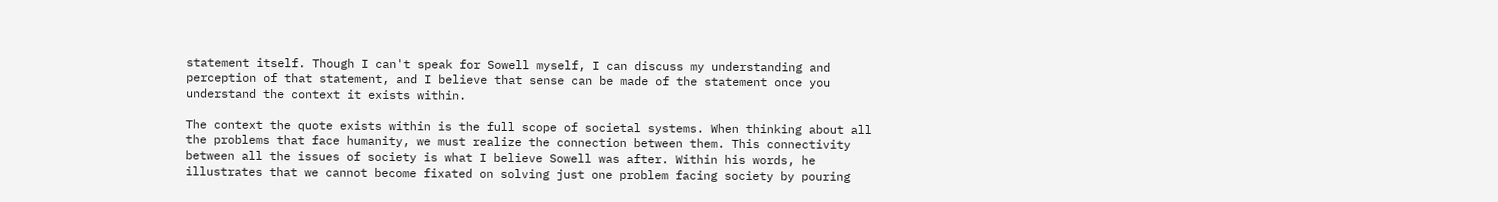statement itself. Though I can't speak for Sowell myself, I can discuss my understanding and perception of that statement, and I believe that sense can be made of the statement once you understand the context it exists within.

The context the quote exists within is the full scope of societal systems. When thinking about all the problems that face humanity, we must realize the connection between them. This connectivity between all the issues of society is what I believe Sowell was after. Within his words, he illustrates that we cannot become fixated on solving just one problem facing society by pouring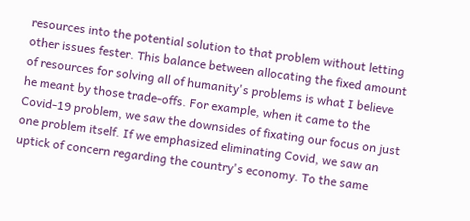resources into the potential solution to that problem without letting other issues fester. This balance between allocating the fixed amount of resources for solving all of humanity's problems is what I believe he meant by those trade-offs. For example, when it came to the Covid-19 problem, we saw the downsides of fixating our focus on just one problem itself. If we emphasized eliminating Covid, we saw an uptick of concern regarding the country's economy. To the same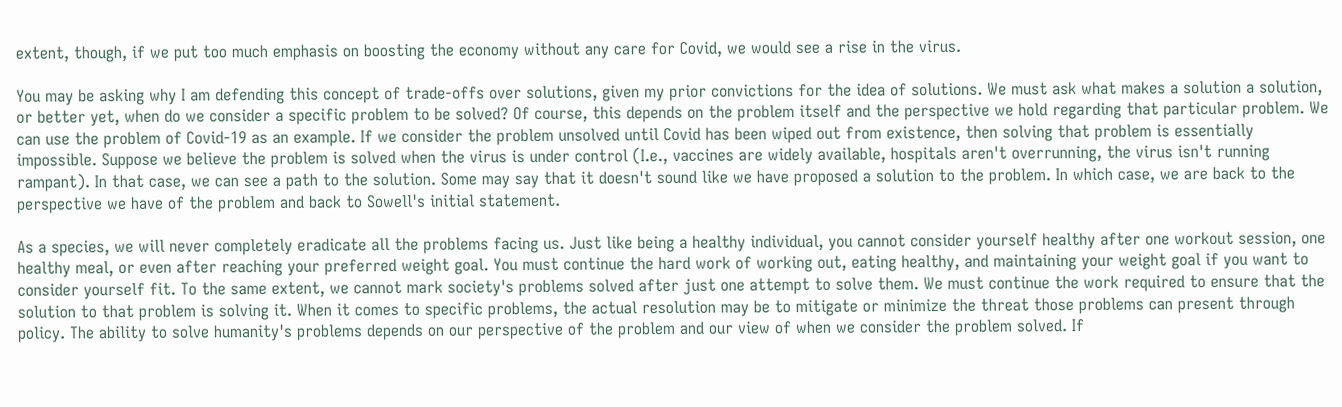extent, though, if we put too much emphasis on boosting the economy without any care for Covid, we would see a rise in the virus.

You may be asking why I am defending this concept of trade-offs over solutions, given my prior convictions for the idea of solutions. We must ask what makes a solution a solution, or better yet, when do we consider a specific problem to be solved? Of course, this depends on the problem itself and the perspective we hold regarding that particular problem. We can use the problem of Covid-19 as an example. If we consider the problem unsolved until Covid has been wiped out from existence, then solving that problem is essentially impossible. Suppose we believe the problem is solved when the virus is under control (I.e., vaccines are widely available, hospitals aren't overrunning, the virus isn't running rampant). In that case, we can see a path to the solution. Some may say that it doesn't sound like we have proposed a solution to the problem. In which case, we are back to the perspective we have of the problem and back to Sowell's initial statement.

As a species, we will never completely eradicate all the problems facing us. Just like being a healthy individual, you cannot consider yourself healthy after one workout session, one healthy meal, or even after reaching your preferred weight goal. You must continue the hard work of working out, eating healthy, and maintaining your weight goal if you want to consider yourself fit. To the same extent, we cannot mark society's problems solved after just one attempt to solve them. We must continue the work required to ensure that the solution to that problem is solving it. When it comes to specific problems, the actual resolution may be to mitigate or minimize the threat those problems can present through policy. The ability to solve humanity's problems depends on our perspective of the problem and our view of when we consider the problem solved. If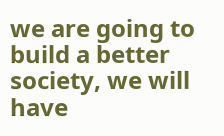we are going to build a better society, we will have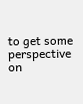to get some perspective on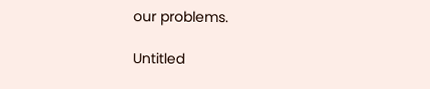our problems.

Untitled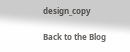design_copy

Back to the Blog